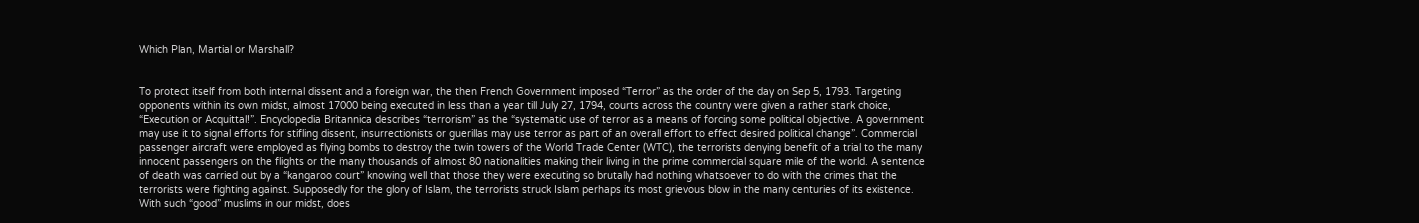Which Plan, Martial or Marshall?


To protect itself from both internal dissent and a foreign war, the then French Government imposed “Terror” as the order of the day on Sep 5, 1793. Targeting opponents within its own midst, almost 17000 being executed in less than a year till July 27, 1794, courts across the country were given a rather stark choice, “Execution or Acquittal!”. Encyclopedia Britannica describes “terrorism” as the “systematic use of terror as a means of forcing some political objective. A government may use it to signal efforts for stifling dissent, insurrectionists or guerillas may use terror as part of an overall effort to effect desired political change”. Commercial passenger aircraft were employed as flying bombs to destroy the twin towers of the World Trade Center (WTC), the terrorists denying benefit of a trial to the many innocent passengers on the flights or the many thousands of almost 80 nationalities making their living in the prime commercial square mile of the world. A sentence of death was carried out by a “kangaroo court” knowing well that those they were executing so brutally had nothing whatsoever to do with the crimes that the terrorists were fighting against. Supposedly for the glory of Islam, the terrorists struck Islam perhaps its most grievous blow in the many centuries of its existence. With such “good” muslims in our midst, does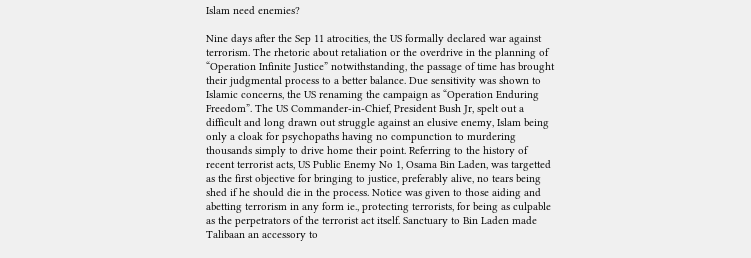Islam need enemies?

Nine days after the Sep 11 atrocities, the US formally declared war against terrorism. The rhetoric about retaliation or the overdrive in the planning of “Operation Infinite Justice” notwithstanding, the passage of time has brought their judgmental process to a better balance. Due sensitivity was shown to Islamic concerns, the US renaming the campaign as “Operation Enduring Freedom”. The US Commander-in-Chief, President Bush Jr, spelt out a difficult and long drawn out struggle against an elusive enemy, Islam being only a cloak for psychopaths having no compunction to murdering thousands simply to drive home their point. Referring to the history of recent terrorist acts, US Public Enemy No 1, Osama Bin Laden, was targetted as the first objective for bringing to justice, preferably alive, no tears being shed if he should die in the process. Notice was given to those aiding and abetting terrorism in any form ie., protecting terrorists, for being as culpable as the perpetrators of the terrorist act itself. Sanctuary to Bin Laden made Talibaan an accessory to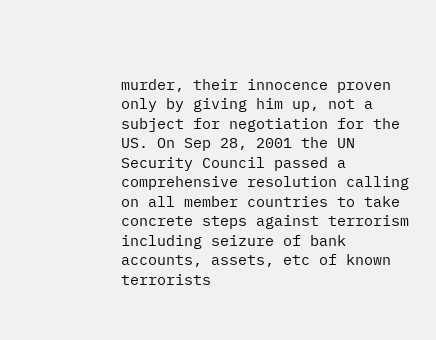murder, their innocence proven only by giving him up, not a subject for negotiation for the US. On Sep 28, 2001 the UN Security Council passed a comprehensive resolution calling on all member countries to take concrete steps against terrorism including seizure of bank accounts, assets, etc of known terrorists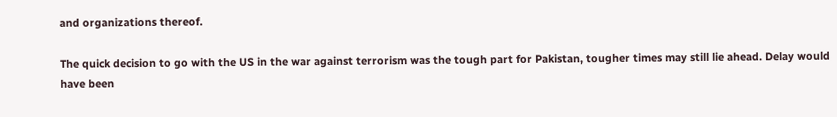and organizations thereof.

The quick decision to go with the US in the war against terrorism was the tough part for Pakistan, tougher times may still lie ahead. Delay would have been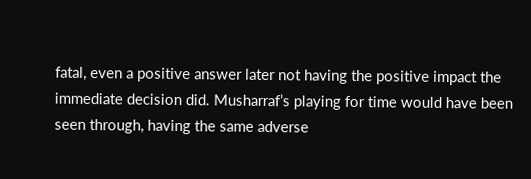fatal, even a positive answer later not having the positive impact the immediate decision did. Musharraf’s playing for time would have been seen through, having the same adverse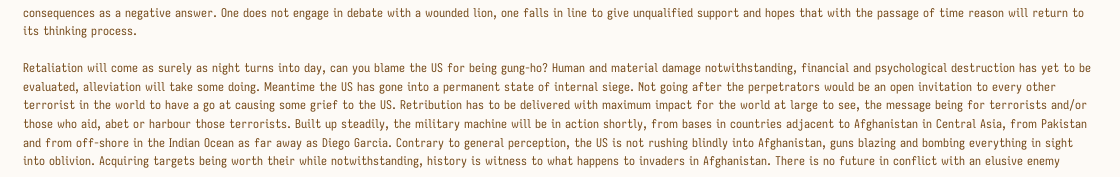consequences as a negative answer. One does not engage in debate with a wounded lion, one falls in line to give unqualified support and hopes that with the passage of time reason will return to its thinking process.

Retaliation will come as surely as night turns into day, can you blame the US for being gung-ho? Human and material damage notwithstanding, financial and psychological destruction has yet to be evaluated, alleviation will take some doing. Meantime the US has gone into a permanent state of internal siege. Not going after the perpetrators would be an open invitation to every other terrorist in the world to have a go at causing some grief to the US. Retribution has to be delivered with maximum impact for the world at large to see, the message being for terrorists and/or those who aid, abet or harbour those terrorists. Built up steadily, the military machine will be in action shortly, from bases in countries adjacent to Afghanistan in Central Asia, from Pakistan and from off-shore in the Indian Ocean as far away as Diego Garcia. Contrary to general perception, the US is not rushing blindly into Afghanistan, guns blazing and bombing everything in sight into oblivion. Acquiring targets being worth their while notwithstanding, history is witness to what happens to invaders in Afghanistan. There is no future in conflict with an elusive enemy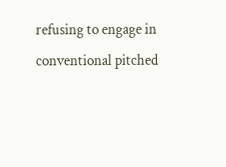refusing to engage in conventional pitched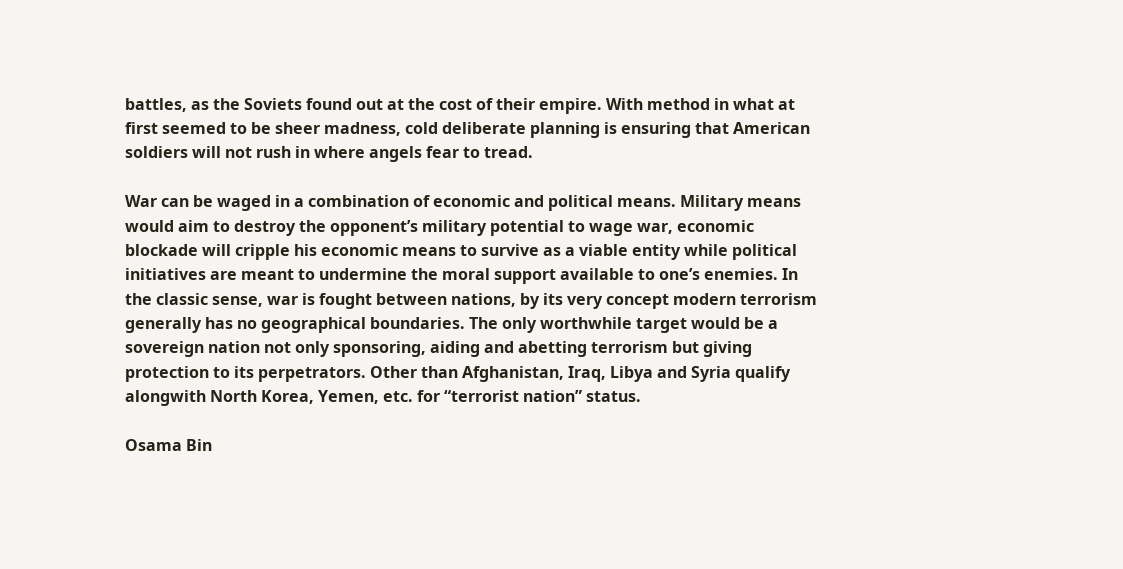battles, as the Soviets found out at the cost of their empire. With method in what at first seemed to be sheer madness, cold deliberate planning is ensuring that American soldiers will not rush in where angels fear to tread.

War can be waged in a combination of economic and political means. Military means would aim to destroy the opponent’s military potential to wage war, economic blockade will cripple his economic means to survive as a viable entity while political initiatives are meant to undermine the moral support available to one’s enemies. In the classic sense, war is fought between nations, by its very concept modern terrorism generally has no geographical boundaries. The only worthwhile target would be a sovereign nation not only sponsoring, aiding and abetting terrorism but giving protection to its perpetrators. Other than Afghanistan, Iraq, Libya and Syria qualify alongwith North Korea, Yemen, etc. for “terrorist nation” status.

Osama Bin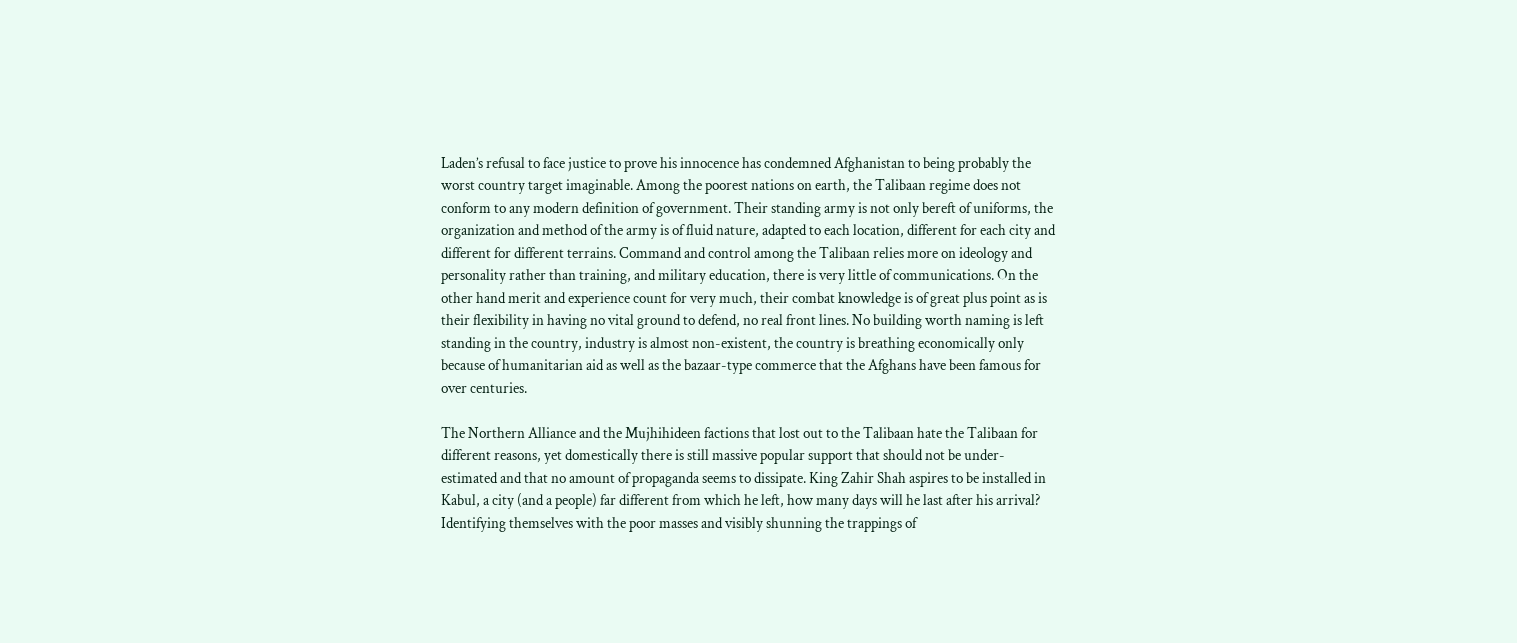Laden’s refusal to face justice to prove his innocence has condemned Afghanistan to being probably the worst country target imaginable. Among the poorest nations on earth, the Talibaan regime does not conform to any modern definition of government. Their standing army is not only bereft of uniforms, the organization and method of the army is of fluid nature, adapted to each location, different for each city and different for different terrains. Command and control among the Talibaan relies more on ideology and personality rather than training, and military education, there is very little of communications. On the other hand merit and experience count for very much, their combat knowledge is of great plus point as is their flexibility in having no vital ground to defend, no real front lines. No building worth naming is left standing in the country, industry is almost non-existent, the country is breathing economically only because of humanitarian aid as well as the bazaar-type commerce that the Afghans have been famous for over centuries.

The Northern Alliance and the Mujhihideen factions that lost out to the Talibaan hate the Talibaan for different reasons, yet domestically there is still massive popular support that should not be under-estimated and that no amount of propaganda seems to dissipate. King Zahir Shah aspires to be installed in Kabul, a city (and a people) far different from which he left, how many days will he last after his arrival? Identifying themselves with the poor masses and visibly shunning the trappings of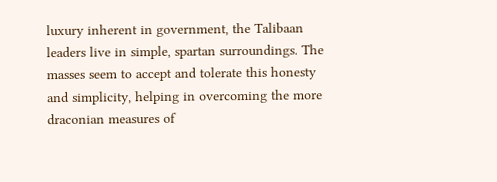luxury inherent in government, the Talibaan leaders live in simple, spartan surroundings. The masses seem to accept and tolerate this honesty and simplicity, helping in overcoming the more draconian measures of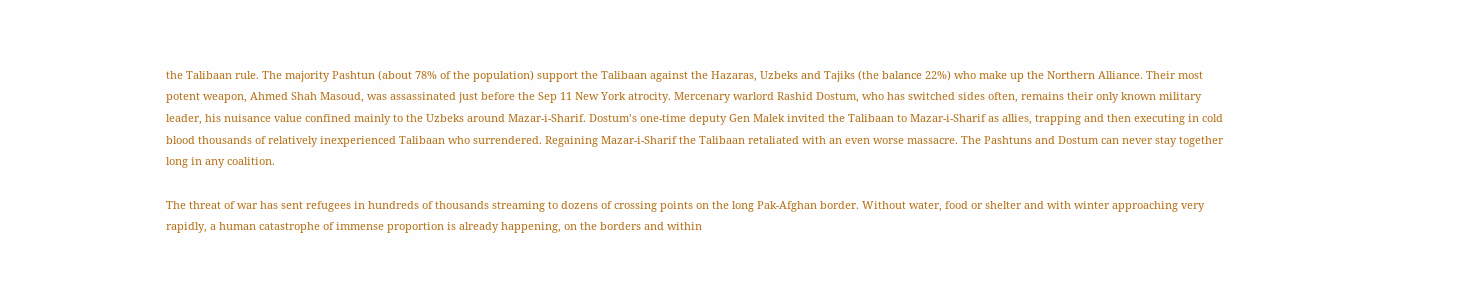the Talibaan rule. The majority Pashtun (about 78% of the population) support the Talibaan against the Hazaras, Uzbeks and Tajiks (the balance 22%) who make up the Northern Alliance. Their most potent weapon, Ahmed Shah Masoud, was assassinated just before the Sep 11 New York atrocity. Mercenary warlord Rashid Dostum, who has switched sides often, remains their only known military leader, his nuisance value confined mainly to the Uzbeks around Mazar-i-Sharif. Dostum’s one-time deputy Gen Malek invited the Talibaan to Mazar-i-Sharif as allies, trapping and then executing in cold blood thousands of relatively inexperienced Talibaan who surrendered. Regaining Mazar-i-Sharif the Talibaan retaliated with an even worse massacre. The Pashtuns and Dostum can never stay together long in any coalition.

The threat of war has sent refugees in hundreds of thousands streaming to dozens of crossing points on the long Pak-Afghan border. Without water, food or shelter and with winter approaching very rapidly, a human catastrophe of immense proportion is already happening, on the borders and within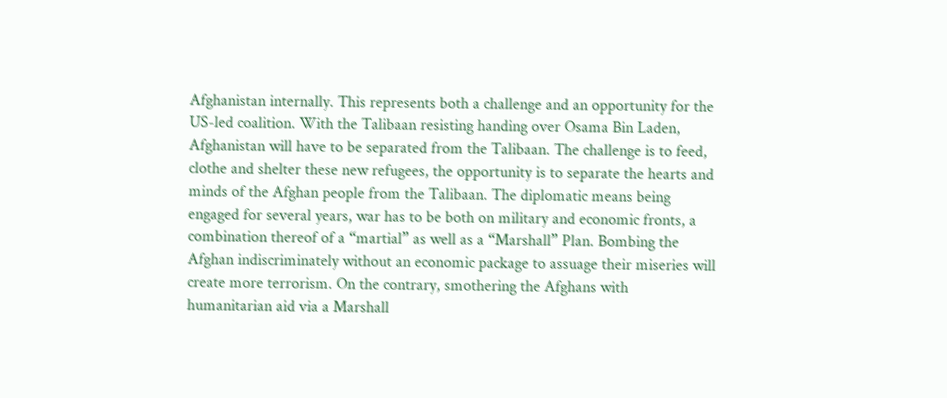Afghanistan internally. This represents both a challenge and an opportunity for the US-led coalition. With the Talibaan resisting handing over Osama Bin Laden, Afghanistan will have to be separated from the Talibaan. The challenge is to feed, clothe and shelter these new refugees, the opportunity is to separate the hearts and minds of the Afghan people from the Talibaan. The diplomatic means being engaged for several years, war has to be both on military and economic fronts, a combination thereof of a “martial” as well as a “Marshall” Plan. Bombing the Afghan indiscriminately without an economic package to assuage their miseries will create more terrorism. On the contrary, smothering the Afghans with humanitarian aid via a Marshall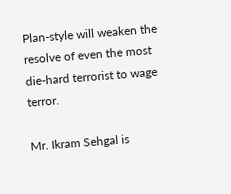Plan-style will weaken the resolve of even the most die-hard terrorist to wage terror.

Mr. Ikram Sehgal is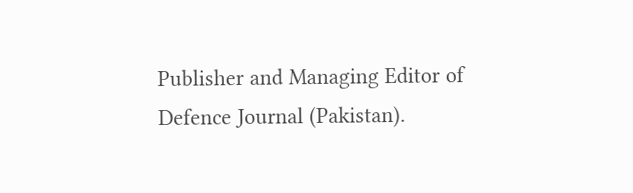Publisher and Managing Editor of Defence Journal (Pakistan).